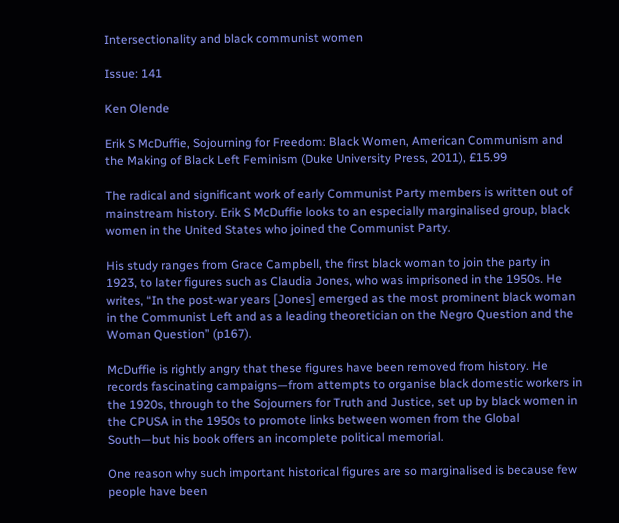Intersectionality and black communist women

Issue: 141

Ken Olende

Erik S McDuffie, Sojourning for Freedom: Black Women, American Communism and the Making of Black Left Feminism (Duke University Press, 2011), £15.99

The radical and significant work of early Communist Party members is written out of mainstream history. Erik S McDuffie looks to an especially marginalised group, black women in the United States who joined the Communist Party.

His study ranges from Grace Campbell, the first black woman to join the party in 1923, to later figures such as Claudia Jones, who was imprisoned in the 1950s. He writes, “In the post-war years [Jones] emerged as the most prominent black woman in the Communist Left and as a leading theoretician on the Negro Question and the Woman Question” (p167).

McDuffie is rightly angry that these figures have been removed from history. He records fascinating campaigns—from attempts to organise black domestic workers in the 1920s, through to the Sojourners for Truth and Justice, set up by black women in the CPUSA in the 1950s to promote links between women from the Global South—but his book offers an incomplete political memorial.

One reason why such important historical figures are so marginalised is because few people have been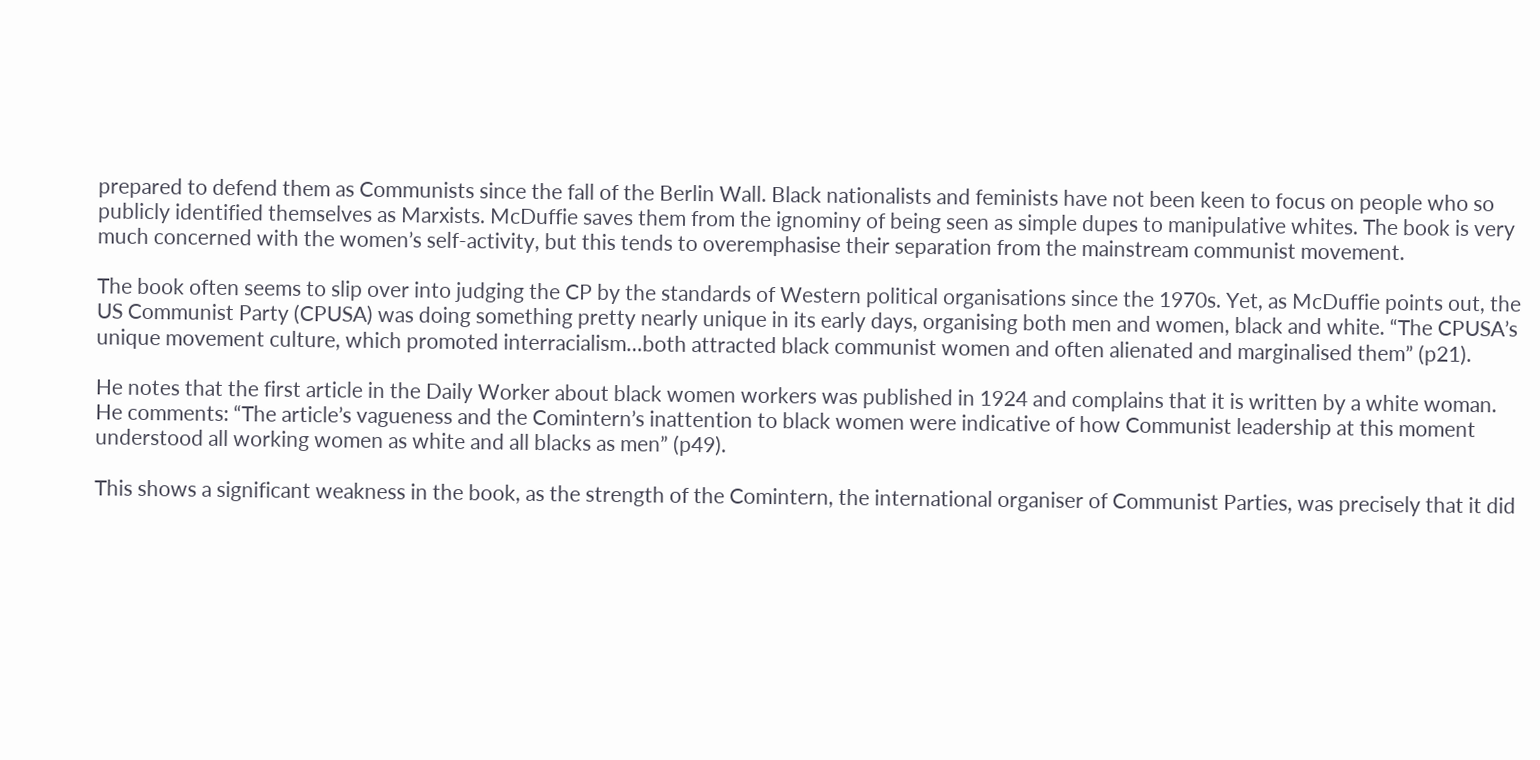prepared to defend them as Communists since the fall of the Berlin Wall. Black nationalists and feminists have not been keen to focus on people who so publicly identified themselves as Marxists. McDuffie saves them from the ignominy of being seen as simple dupes to manipulative whites. The book is very much concerned with the women’s self-activity, but this tends to overemphasise their separation from the mainstream communist movement.

The book often seems to slip over into judging the CP by the standards of Western political organisations since the 1970s. Yet, as McDuffie points out, the US Communist Party (CPUSA) was doing something pretty nearly unique in its early days, organising both men and women, black and white. “The CPUSA’s unique movement culture, which promoted interracialism…both attracted black communist women and often alienated and marginalised them” (p21).

He notes that the first article in the Daily Worker about black women workers was published in 1924 and complains that it is written by a white woman. He comments: “The article’s vagueness and the Comintern’s inattention to black women were indicative of how Communist leadership at this moment understood all working women as white and all blacks as men” (p49).

This shows a significant weakness in the book, as the strength of the Comintern, the international organiser of Communist Parties, was precisely that it did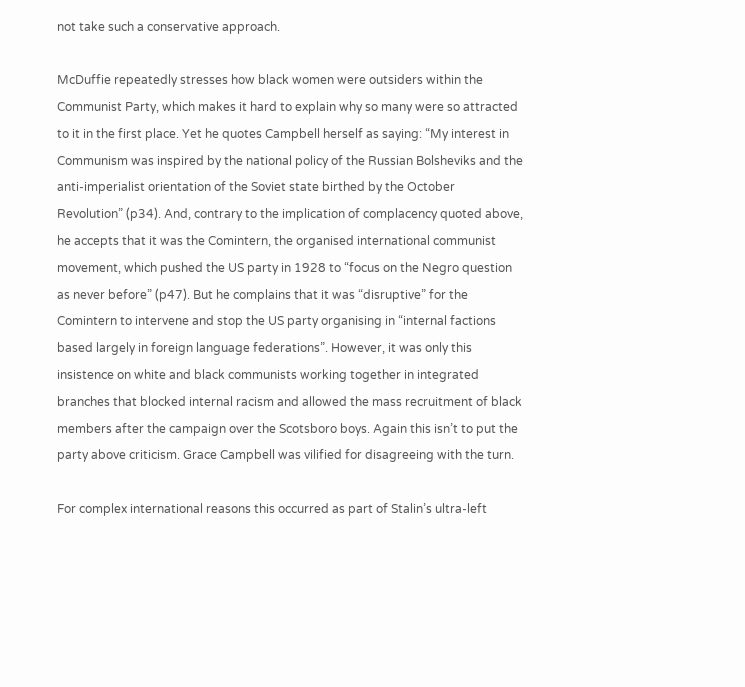not take such a conservative approach.

McDuffie repeatedly stresses how black women were outsiders within the Communist Party, which makes it hard to explain why so many were so attracted to it in the first place. Yet he quotes Campbell herself as saying: “My interest in Communism was inspired by the national policy of the Russian Bolsheviks and the anti-imperialist orientation of the Soviet state birthed by the October Revolution” (p34). And, contrary to the implication of complacency quoted above, he accepts that it was the Comintern, the organised international communist movement, which pushed the US party in 1928 to “focus on the Negro question as never before” (p47). But he complains that it was “disruptive” for the Comintern to intervene and stop the US party organising in “internal factions based largely in foreign language federations”. However, it was only this insistence on white and black communists working together in integrated branches that blocked internal racism and allowed the mass recruitment of black members after the campaign over the Scotsboro boys. Again this isn’t to put the party above criticism. Grace Campbell was vilified for disagreeing with the turn.

For complex international reasons this occurred as part of Stalin’s ultra-left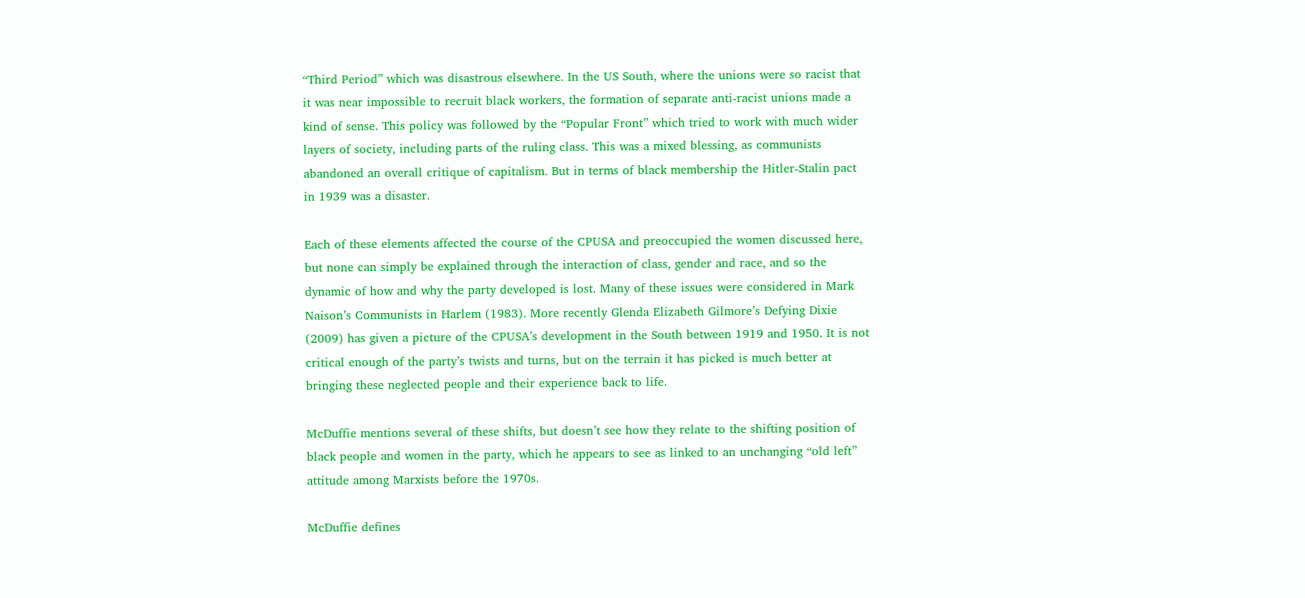“Third Period” which was disastrous elsewhere. In the US South, where the unions were so racist that it was near impossible to recruit black workers, the formation of separate anti-racist unions made a kind of sense. This policy was followed by the “Popular Front” which tried to work with much wider layers of society, including parts of the ruling class. This was a mixed blessing, as communists abandoned an overall critique of capitalism. But in terms of black membership the Hitler-Stalin pact in 1939 was a disaster.

Each of these elements affected the course of the CPUSA and preoccupied the women discussed here, but none can simply be explained through the interaction of class, gender and race, and so the dynamic of how and why the party developed is lost. Many of these issues were considered in Mark Naison’s Communists in Harlem (1983). More recently Glenda Elizabeth Gilmore’s Defying Dixie (2009) has given a picture of the CPUSA’s development in the South between 1919 and 1950. It is not critical enough of the party’s twists and turns, but on the terrain it has picked is much better at bringing these neglected people and their experience back to life.

McDuffie mentions several of these shifts, but doesn’t see how they relate to the shifting position of black people and women in the party, which he appears to see as linked to an unchanging “old left” attitude among Marxists before the 1970s.

McDuffie defines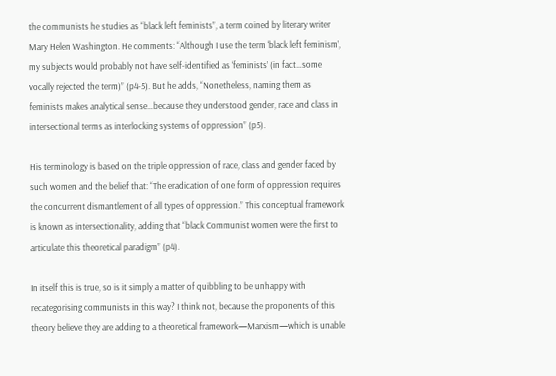the communists he studies as “black left feminists”, a term coined by literary writer Mary Helen Washington. He comments: “Although I use the term ‘black left feminism’, my subjects would probably not have self-identified as ‘feminists’ (in fact…some vocally rejected the term)” (p4-5). But he adds, “Nonetheless, naming them as feminists makes analytical sense…because they understood gender, race and class in intersectional terms as interlocking systems of oppression” (p5).

His terminology is based on the triple oppression of race, class and gender faced by such women and the belief that: “The eradication of one form of oppression requires the concurrent dismantlement of all types of oppression.” This conceptual framework is known as intersectionality, adding that “black Communist women were the first to articulate this theoretical paradigm” (p4).

In itself this is true, so is it simply a matter of quibbling to be unhappy with recategorising communists in this way? I think not, because the proponents of this theory believe they are adding to a theoretical framework—Marxism—which is unable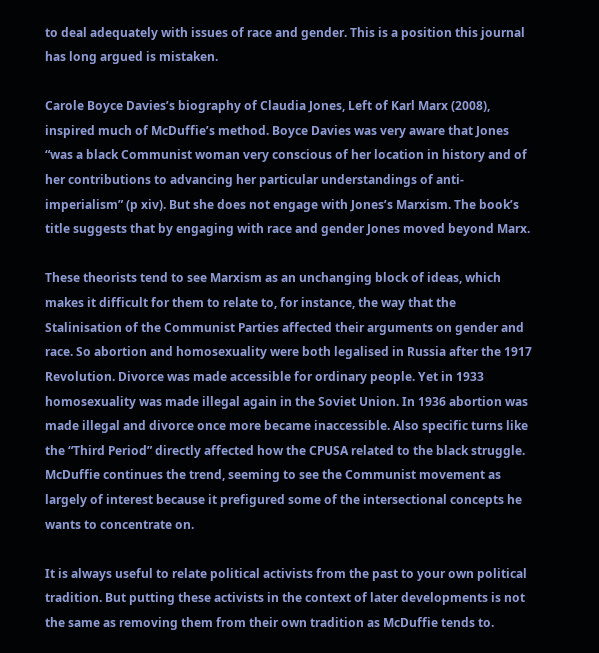to deal adequately with issues of race and gender. This is a position this journal has long argued is mistaken.

Carole Boyce Davies’s biography of Claudia Jones, Left of Karl Marx (2008), inspired much of McDuffie’s method. Boyce Davies was very aware that Jones “was a black Communist woman very conscious of her location in history and of her contributions to advancing her particular understandings of anti-imperialism” (p xiv). But she does not engage with Jones’s Marxism. The book’s title suggests that by engaging with race and gender Jones moved beyond Marx.

These theorists tend to see Marxism as an unchanging block of ideas, which makes it difficult for them to relate to, for instance, the way that the Stalinisation of the Communist Parties affected their arguments on gender and race. So abortion and homosexuality were both legalised in Russia after the 1917 Revolution. Divorce was made accessible for ordinary people. Yet in 1933 homosexuality was made illegal again in the Soviet Union. In 1936 abortion was made illegal and divorce once more became inaccessible. Also specific turns like the “Third Period” directly affected how the CPUSA related to the black struggle. McDuffie continues the trend, seeming to see the Communist movement as largely of interest because it prefigured some of the intersectional concepts he wants to concentrate on.

It is always useful to relate political activists from the past to your own political tradition. But putting these activists in the context of later developments is not the same as removing them from their own tradition as McDuffie tends to.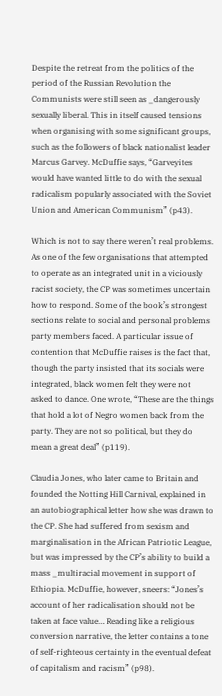Despite the retreat from the politics of the period of the Russian Revolution the Communists were still seen as _dangerously sexually liberal. This in itself caused tensions when organising with some significant groups, such as the followers of black nationalist leader Marcus Garvey. McDuffie says, “Garveyites would have wanted little to do with the sexual radicalism popularly associated with the Soviet Union and American Communism” (p43).

Which is not to say there weren’t real problems. As one of the few organisations that attempted to operate as an integrated unit in a viciously racist society, the CP was sometimes uncertain how to respond. Some of the book’s strongest sections relate to social and personal problems party members faced. A particular issue of contention that McDuffie raises is the fact that, though the party insisted that its socials were integrated, black women felt they were not asked to dance. One wrote, “These are the things that hold a lot of Negro women back from the party. They are not so political, but they do mean a great deal” (p119).

Claudia Jones, who later came to Britain and founded the Notting Hill Carnival, explained in an autobiographical letter how she was drawn to the CP. She had suffered from sexism and marginalisation in the African Patriotic League, but was impressed by the CP’s ability to build a mass _multiracial movement in support of Ethiopia. McDuffie, however, sneers: “Jones’s account of her radicalisation should not be taken at face value… Reading like a religious conversion narrative, the letter contains a tone of self-righteous certainty in the eventual defeat of capitalism and racism” (p98).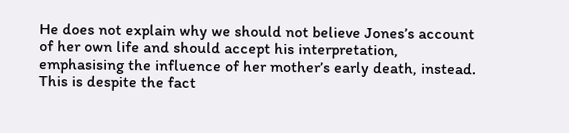He does not explain why we should not believe Jones’s account of her own life and should accept his interpretation, emphasising the influence of her mother’s early death, instead. This is despite the fact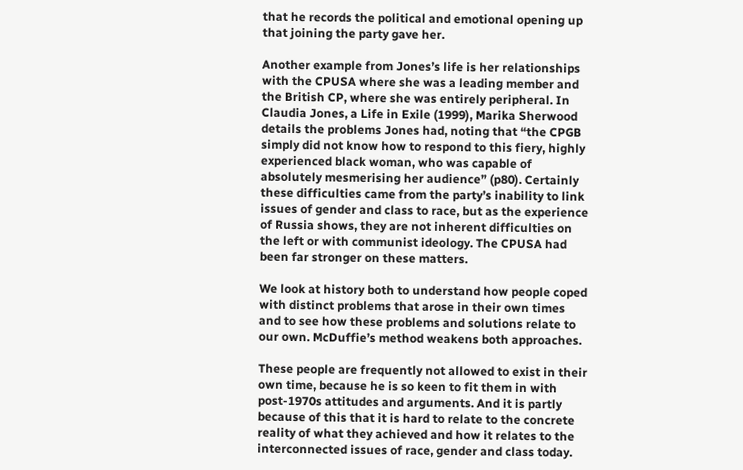that he records the political and emotional opening up that joining the party gave her.

Another example from Jones’s life is her relationships with the CPUSA where she was a leading member and the British CP, where she was entirely peripheral. In Claudia Jones, a Life in Exile (1999), Marika Sherwood details the problems Jones had, noting that “the CPGB simply did not know how to respond to this fiery, highly experienced black woman, who was capable of absolutely mesmerising her audience” (p80). Certainly these difficulties came from the party’s inability to link issues of gender and class to race, but as the experience of Russia shows, they are not inherent difficulties on the left or with communist ideology. The CPUSA had been far stronger on these matters.

We look at history both to understand how people coped with distinct problems that arose in their own times and to see how these problems and solutions relate to our own. McDuffie’s method weakens both approaches.

These people are frequently not allowed to exist in their own time, because he is so keen to fit them in with post-1970s attitudes and arguments. And it is partly because of this that it is hard to relate to the concrete reality of what they achieved and how it relates to the interconnected issues of race, gender and class today.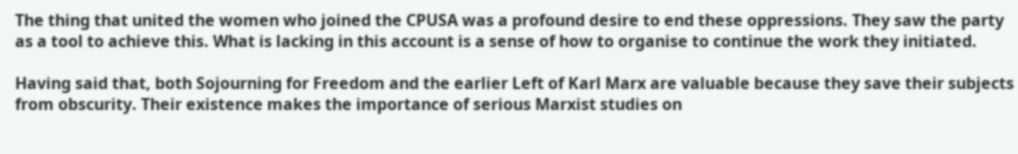The thing that united the women who joined the CPUSA was a profound desire to end these oppressions. They saw the party as a tool to achieve this. What is lacking in this account is a sense of how to organise to continue the work they initiated.

Having said that, both Sojourning for Freedom and the earlier Left of Karl Marx are valuable because they save their subjects from obscurity. Their existence makes the importance of serious Marxist studies on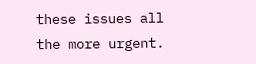these issues all the more urgent.